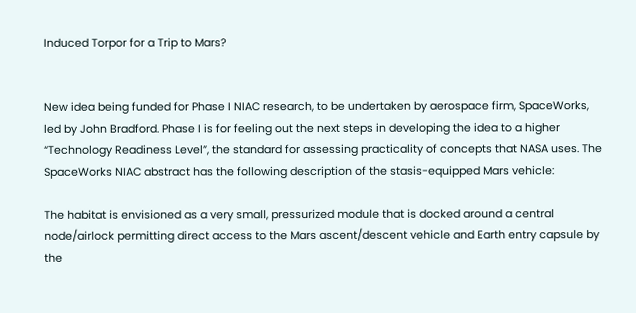Induced Torpor for a Trip to Mars?


New idea being funded for Phase I NIAC research, to be undertaken by aerospace firm, SpaceWorks, led by John Bradford. Phase I is for feeling out the next steps in developing the idea to a higher “Technology Readiness Level”, the standard for assessing practicality of concepts that NASA uses. The SpaceWorks NIAC abstract has the following description of the stasis-equipped Mars vehicle:

The habitat is envisioned as a very small, pressurized module that is docked around a central node/airlock permitting direct access to the Mars ascent/descent vehicle and Earth entry capsule by the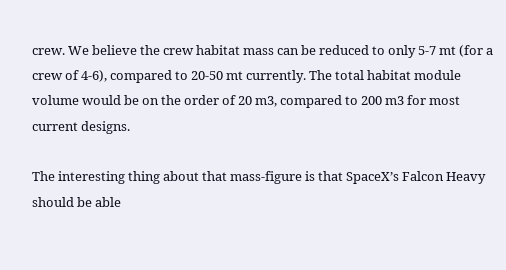crew. We believe the crew habitat mass can be reduced to only 5-7 mt (for a crew of 4-6), compared to 20-50 mt currently. The total habitat module volume would be on the order of 20 m3, compared to 200 m3 for most current designs.

The interesting thing about that mass-figure is that SpaceX’s Falcon Heavy should be able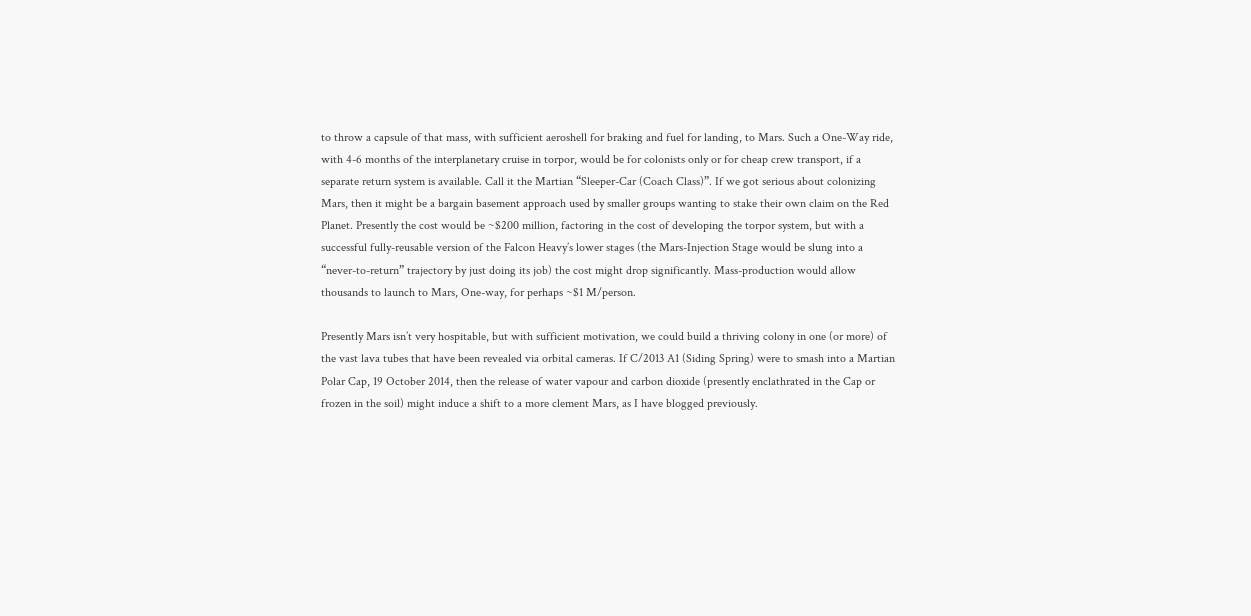to throw a capsule of that mass, with sufficient aeroshell for braking and fuel for landing, to Mars. Such a One-Way ride, with 4-6 months of the interplanetary cruise in torpor, would be for colonists only or for cheap crew transport, if a separate return system is available. Call it the Martian “Sleeper-Car (Coach Class)”. If we got serious about colonizing Mars, then it might be a bargain basement approach used by smaller groups wanting to stake their own claim on the Red Planet. Presently the cost would be ~$200 million, factoring in the cost of developing the torpor system, but with a successful fully-reusable version of the Falcon Heavy’s lower stages (the Mars-Injection Stage would be slung into a “never-to-return” trajectory by just doing its job) the cost might drop significantly. Mass-production would allow thousands to launch to Mars, One-way, for perhaps ~$1 M/person.

Presently Mars isn’t very hospitable, but with sufficient motivation, we could build a thriving colony in one (or more) of the vast lava tubes that have been revealed via orbital cameras. If C/2013 A1 (Siding Spring) were to smash into a Martian Polar Cap, 19 October 2014, then the release of water vapour and carbon dioxide (presently enclathrated in the Cap or frozen in the soil) might induce a shift to a more clement Mars, as I have blogged previously.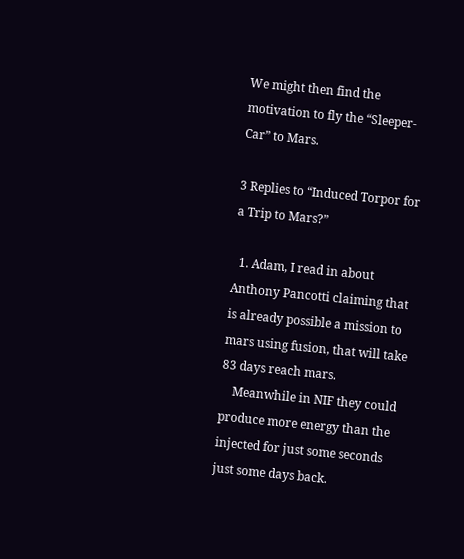We might then find the motivation to fly the “Sleeper-Car” to Mars.

3 Replies to “Induced Torpor for a Trip to Mars?”

  1. Adam, I read in about Anthony Pancotti claiming that is already possible a mission to mars using fusion, that will take 83 days reach mars.
    Meanwhile in NIF they could produce more energy than the injected for just some seconds just some days back.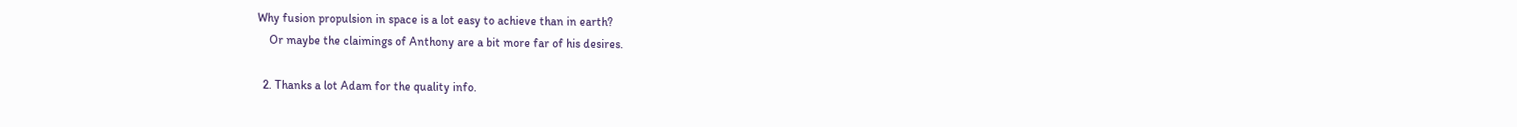Why fusion propulsion in space is a lot easy to achieve than in earth?
    Or maybe the claimings of Anthony are a bit more far of his desires.

  2. Thanks a lot Adam for the quality info.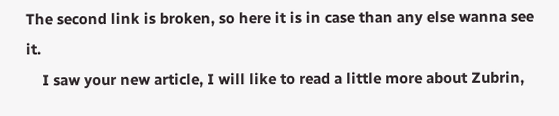The second link is broken, so here it is in case than any else wanna see it.
    I saw your new article, I will like to read a little more about Zubrin,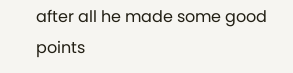after all he made some good points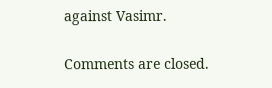against Vasimr.

Comments are closed.